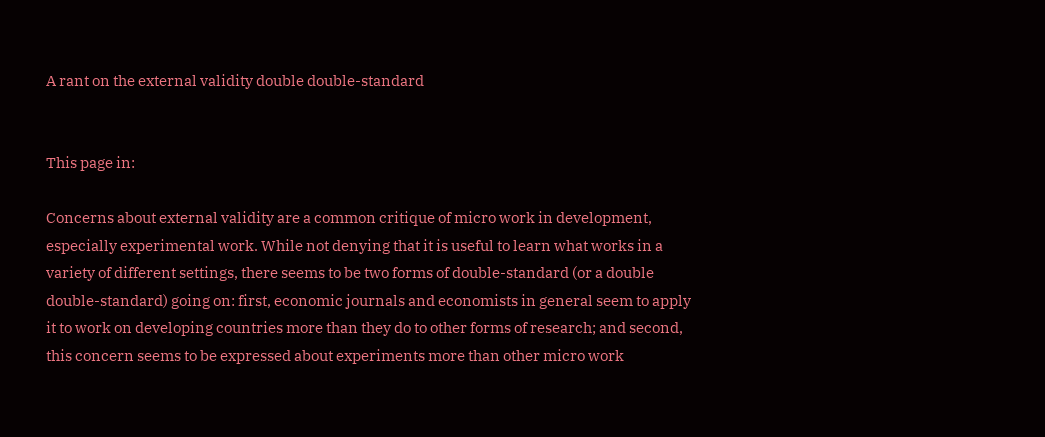A rant on the external validity double double-standard


This page in:

Concerns about external validity are a common critique of micro work in development, especially experimental work. While not denying that it is useful to learn what works in a variety of different settings, there seems to be two forms of double-standard (or a double double-standard) going on: first, economic journals and economists in general seem to apply it to work on developing countries more than they do to other forms of research; and second, this concern seems to be expressed about experiments more than other micro work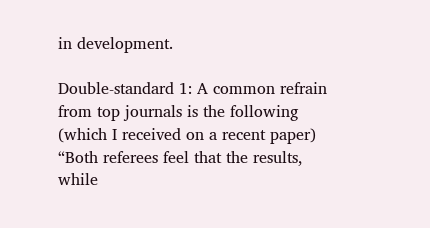in development.

Double-standard 1: A common refrain from top journals is the following (which I received on a recent paper) “Both referees feel that the results, while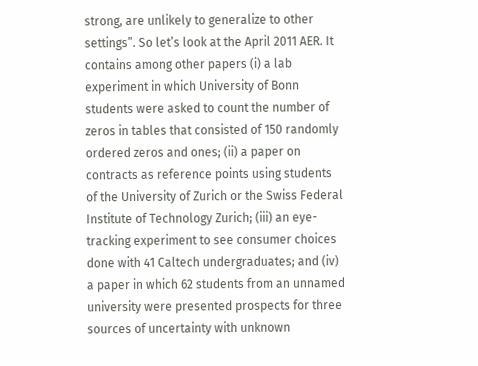strong, are unlikely to generalize to other settings”. So let’s look at the April 2011 AER. It contains among other papers (i) a lab experiment in which University of Bonn students were asked to count the number of zeros in tables that consisted of 150 randomly ordered zeros and ones; (ii) a paper on contracts as reference points using students of the University of Zurich or the Swiss Federal Institute of Technology Zurich; (iii) an eye-tracking experiment to see consumer choices done with 41 Caltech undergraduates; and (iv) a paper in which 62 students from an unnamed university were presented prospects for three sources of uncertainty with unknown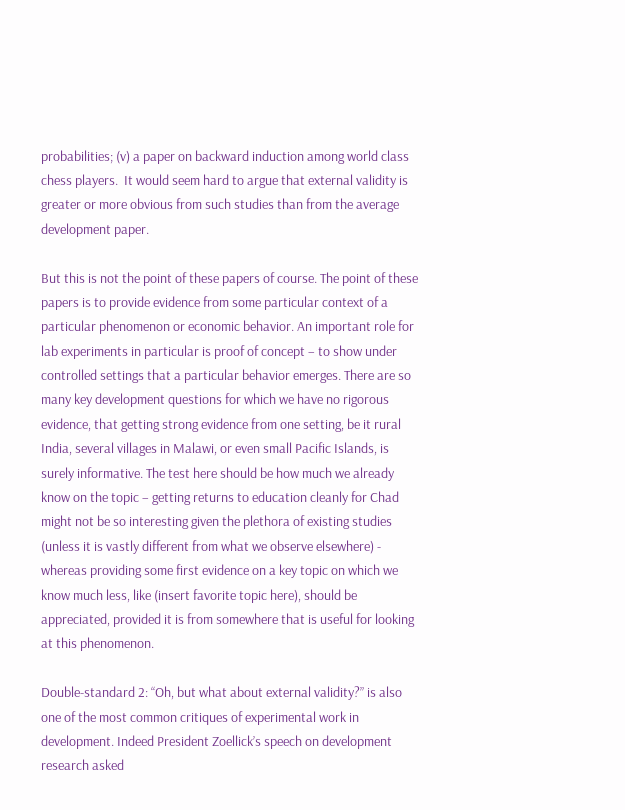probabilities; (v) a paper on backward induction among world class chess players.  It would seem hard to argue that external validity is greater or more obvious from such studies than from the average development paper.

But this is not the point of these papers of course. The point of these papers is to provide evidence from some particular context of a particular phenomenon or economic behavior. An important role for lab experiments in particular is proof of concept – to show under controlled settings that a particular behavior emerges. There are so many key development questions for which we have no rigorous evidence, that getting strong evidence from one setting, be it rural India, several villages in Malawi, or even small Pacific Islands, is surely informative. The test here should be how much we already know on the topic – getting returns to education cleanly for Chad might not be so interesting given the plethora of existing studies (unless it is vastly different from what we observe elsewhere) - whereas providing some first evidence on a key topic on which we know much less, like (insert favorite topic here), should be appreciated, provided it is from somewhere that is useful for looking at this phenomenon.

Double-standard 2: “Oh, but what about external validity?” is also one of the most common critiques of experimental work in development. Indeed President Zoellick’s speech on development research asked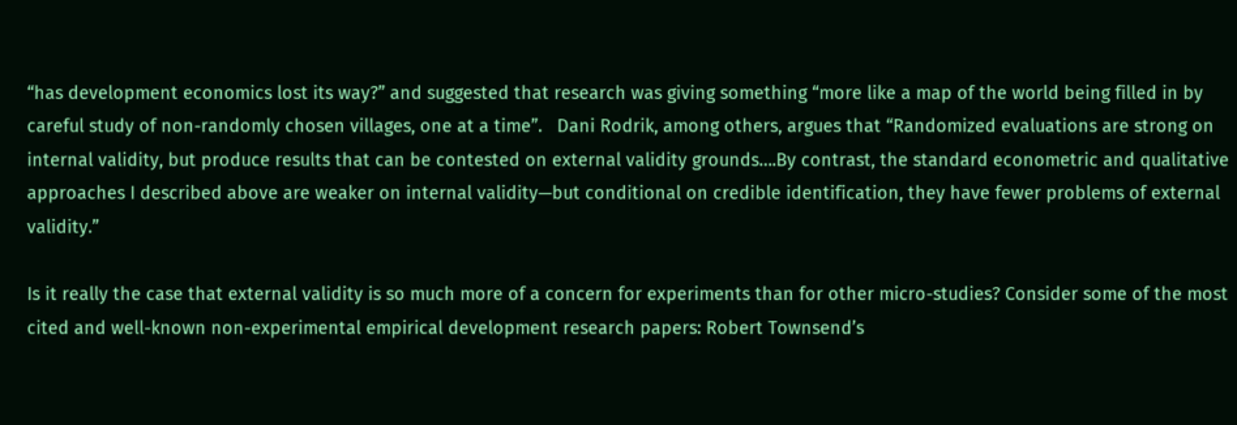“has development economics lost its way?” and suggested that research was giving something “more like a map of the world being filled in by careful study of non-randomly chosen villages, one at a time”.   Dani Rodrik, among others, argues that “Randomized evaluations are strong on internal validity, but produce results that can be contested on external validity grounds….By contrast, the standard econometric and qualitative approaches I described above are weaker on internal validity—but conditional on credible identification, they have fewer problems of external validity.”

Is it really the case that external validity is so much more of a concern for experiments than for other micro-studies? Consider some of the most cited and well-known non-experimental empirical development research papers: Robert Townsend’s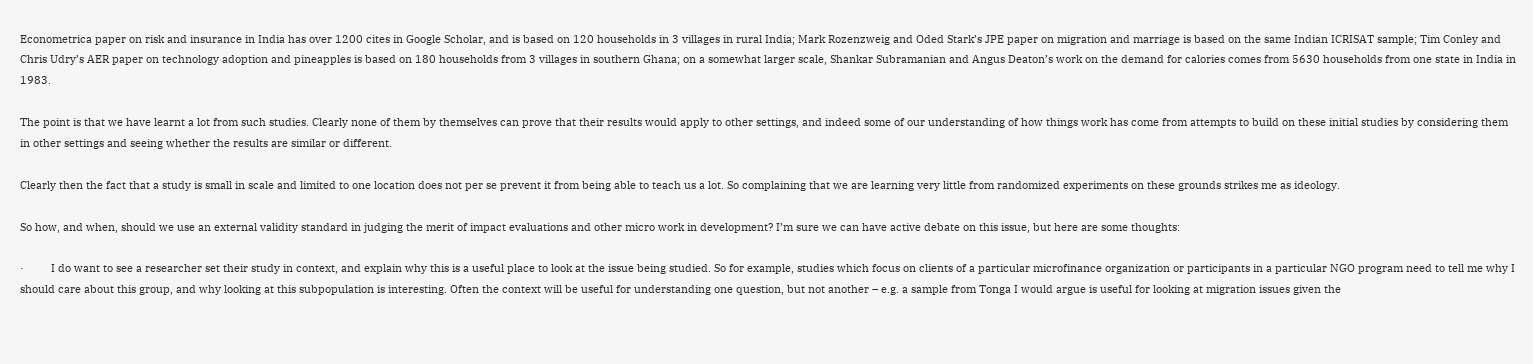Econometrica paper on risk and insurance in India has over 1200 cites in Google Scholar, and is based on 120 households in 3 villages in rural India; Mark Rozenzweig and Oded Stark’s JPE paper on migration and marriage is based on the same Indian ICRISAT sample; Tim Conley and Chris Udry’s AER paper on technology adoption and pineapples is based on 180 households from 3 villages in southern Ghana; on a somewhat larger scale, Shankar Subramanian and Angus Deaton’s work on the demand for calories comes from 5630 households from one state in India in 1983.

The point is that we have learnt a lot from such studies. Clearly none of them by themselves can prove that their results would apply to other settings, and indeed some of our understanding of how things work has come from attempts to build on these initial studies by considering them in other settings and seeing whether the results are similar or different.

Clearly then the fact that a study is small in scale and limited to one location does not per se prevent it from being able to teach us a lot. So complaining that we are learning very little from randomized experiments on these grounds strikes me as ideology.

So how, and when, should we use an external validity standard in judging the merit of impact evaluations and other micro work in development? I’m sure we can have active debate on this issue, but here are some thoughts:

·         I do want to see a researcher set their study in context, and explain why this is a useful place to look at the issue being studied. So for example, studies which focus on clients of a particular microfinance organization or participants in a particular NGO program need to tell me why I should care about this group, and why looking at this subpopulation is interesting. Often the context will be useful for understanding one question, but not another – e.g. a sample from Tonga I would argue is useful for looking at migration issues given the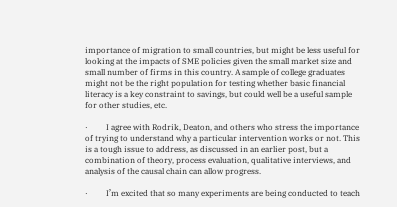importance of migration to small countries, but might be less useful for looking at the impacts of SME policies given the small market size and small number of firms in this country. A sample of college graduates might not be the right population for testing whether basic financial literacy is a key constraint to savings, but could well be a useful sample for other studies, etc.

·         I agree with Rodrik, Deaton, and others who stress the importance of trying to understand why a particular intervention works or not. This is a tough issue to address, as discussed in an earlier post, but a combination of theory, process evaluation, qualitative interviews, and analysis of the causal chain can allow progress.

·         I’m excited that so many experiments are being conducted to teach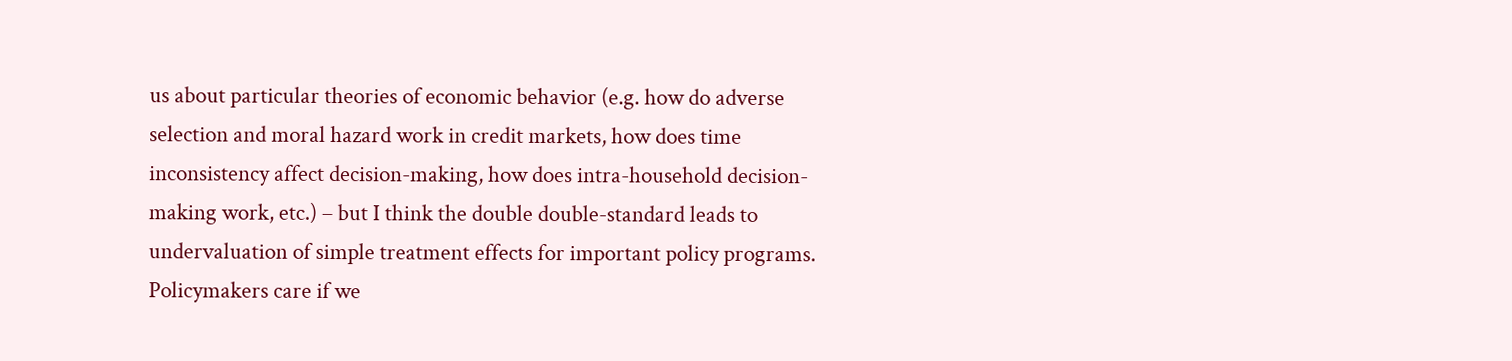us about particular theories of economic behavior (e.g. how do adverse selection and moral hazard work in credit markets, how does time inconsistency affect decision-making, how does intra-household decision-making work, etc.) – but I think the double double-standard leads to undervaluation of simple treatment effects for important policy programs. Policymakers care if we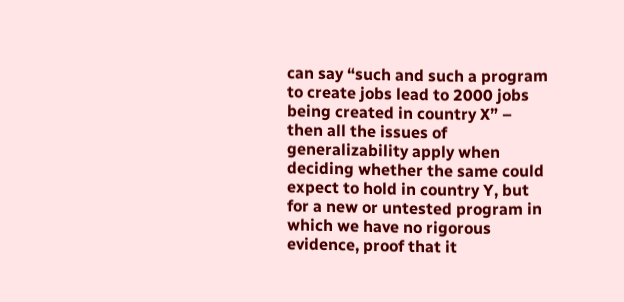can say “such and such a program to create jobs lead to 2000 jobs being created in country X” – then all the issues of generalizability apply when deciding whether the same could expect to hold in country Y, but for a new or untested program in which we have no rigorous evidence, proof that it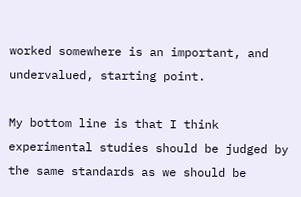worked somewhere is an important, and undervalued, starting point.

My bottom line is that I think experimental studies should be judged by the same standards as we should be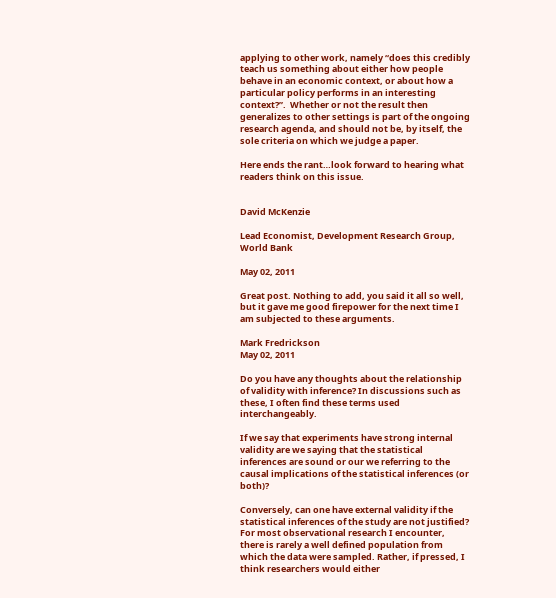applying to other work, namely “does this credibly teach us something about either how people behave in an economic context, or about how a particular policy performs in an interesting context?”.  Whether or not the result then generalizes to other settings is part of the ongoing research agenda, and should not be, by itself, the sole criteria on which we judge a paper.

Here ends the rant…look forward to hearing what readers think on this issue.


David McKenzie

Lead Economist, Development Research Group, World Bank

May 02, 2011

Great post. Nothing to add, you said it all so well, but it gave me good firepower for the next time I am subjected to these arguments.

Mark Fredrickson
May 02, 2011

Do you have any thoughts about the relationship of validity with inference? In discussions such as these, I often find these terms used interchangeably.

If we say that experiments have strong internal validity are we saying that the statistical inferences are sound or our we referring to the causal implications of the statistical inferences (or both)?

Conversely, can one have external validity if the statistical inferences of the study are not justified? For most observational research I encounter, there is rarely a well defined population from which the data were sampled. Rather, if pressed, I think researchers would either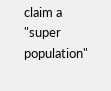claim a "super population"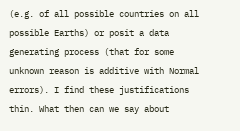(e.g. of all possible countries on all possible Earths) or posit a data generating process (that for some unknown reason is additive with Normal errors). I find these justifications thin. What then can we say about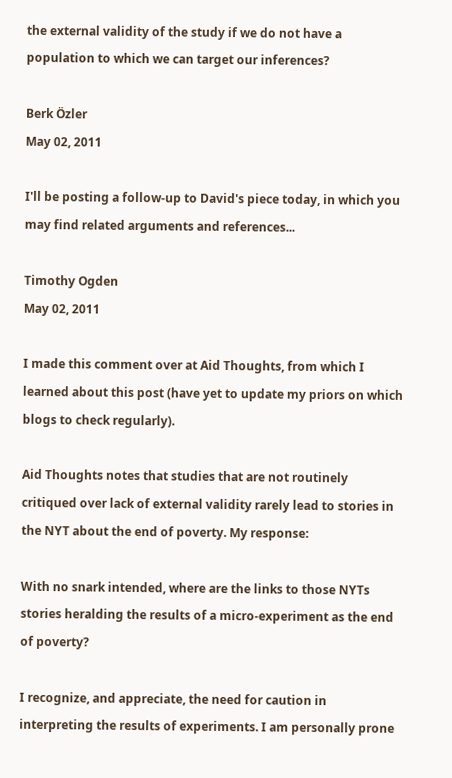the external validity of the study if we do not have a population to which we can target our inferences?

Berk Özler
May 02, 2011

I'll be posting a follow-up to David's piece today, in which you may find related arguments and references...

Timothy Ogden
May 02, 2011

I made this comment over at Aid Thoughts, from which I learned about this post (have yet to update my priors on which blogs to check regularly).

Aid Thoughts notes that studies that are not routinely critiqued over lack of external validity rarely lead to stories in the NYT about the end of poverty. My response:

With no snark intended, where are the links to those NYTs stories heralding the results of a micro-experiment as the end of poverty?

I recognize, and appreciate, the need for caution in interpreting the results of experiments. I am personally prone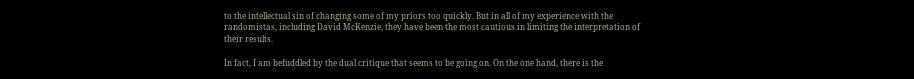to the intellectual sin of changing some of my priors too quickly. But in all of my experience with the randomistas, including David McKenzie, they have been the most cautious in limiting the interpretation of their results.

In fact, I am befuddled by the dual critique that seems to be going on. On the one hand, there is the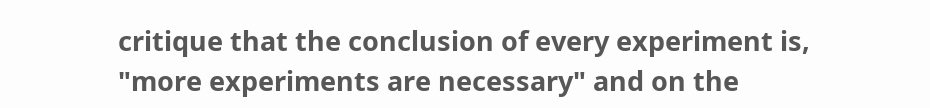critique that the conclusion of every experiment is, "more experiments are necessary" and on the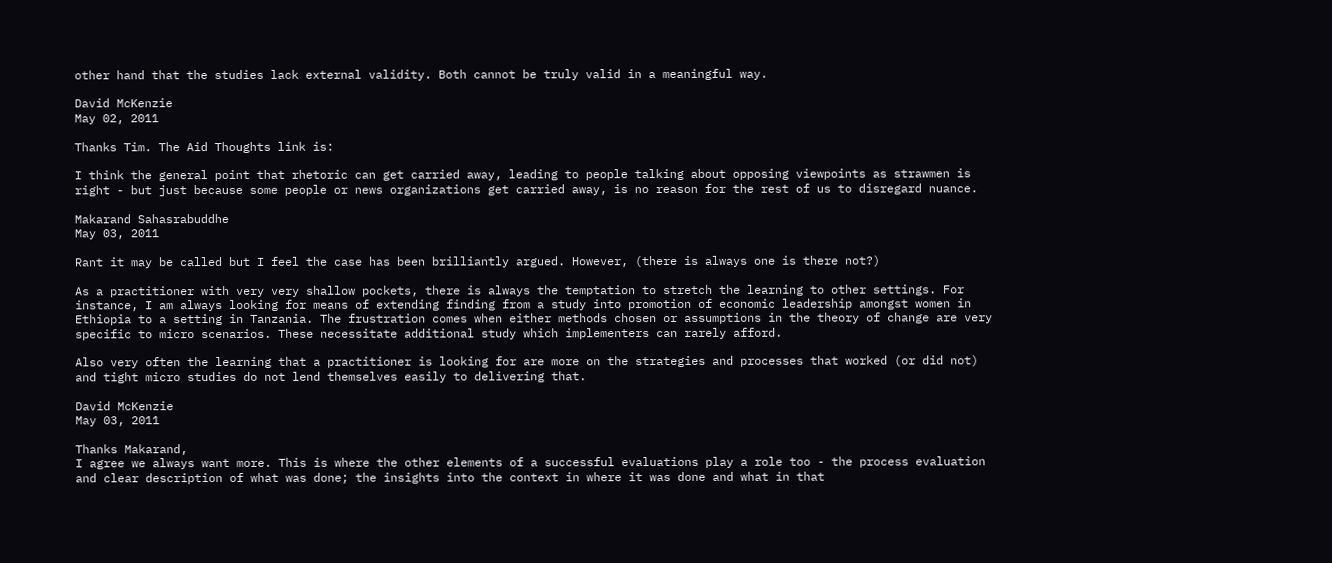other hand that the studies lack external validity. Both cannot be truly valid in a meaningful way.

David McKenzie
May 02, 2011

Thanks Tim. The Aid Thoughts link is:

I think the general point that rhetoric can get carried away, leading to people talking about opposing viewpoints as strawmen is right - but just because some people or news organizations get carried away, is no reason for the rest of us to disregard nuance.

Makarand Sahasrabuddhe
May 03, 2011

Rant it may be called but I feel the case has been brilliantly argued. However, (there is always one is there not?)

As a practitioner with very very shallow pockets, there is always the temptation to stretch the learning to other settings. For instance, I am always looking for means of extending finding from a study into promotion of economic leadership amongst women in Ethiopia to a setting in Tanzania. The frustration comes when either methods chosen or assumptions in the theory of change are very specific to micro scenarios. These necessitate additional study which implementers can rarely afford.

Also very often the learning that a practitioner is looking for are more on the strategies and processes that worked (or did not) and tight micro studies do not lend themselves easily to delivering that.

David McKenzie
May 03, 2011

Thanks Makarand,
I agree we always want more. This is where the other elements of a successful evaluations play a role too - the process evaluation and clear description of what was done; the insights into the context in where it was done and what in that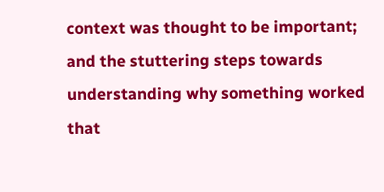context was thought to be important; and the stuttering steps towards understanding why something worked that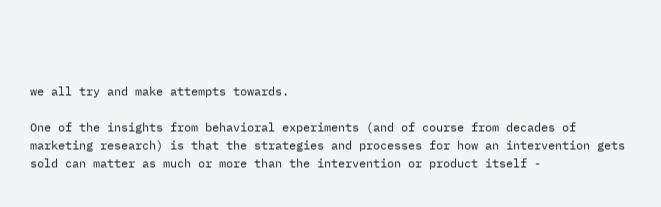we all try and make attempts towards.

One of the insights from behavioral experiments (and of course from decades of marketing research) is that the strategies and processes for how an intervention gets sold can matter as much or more than the intervention or product itself -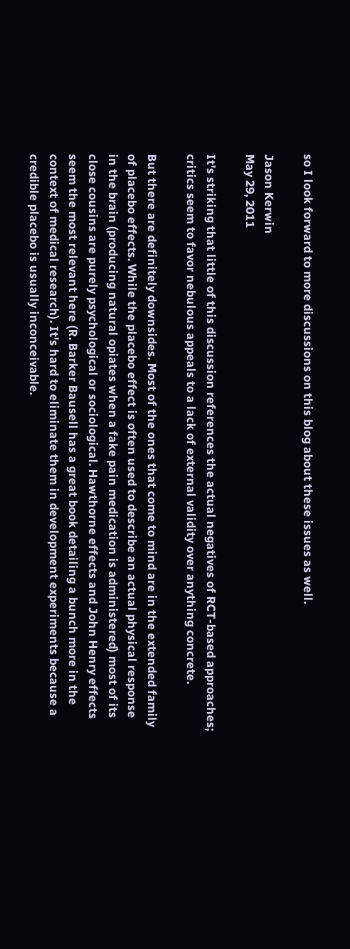so I look forward to more discussions on this blog about these issues as well.

Jason Kerwin
May 29, 2011

It's striking that little of this discussion references the actual negatives of RCT-based approaches; critics seem to favor nebulous appeals to a lack of external validity over anything concrete.

But there are definitely downsides. Most of the ones that come to mind are in the extended family of placebo effects. While the placebo effect is often used to describe an actual physical response in the brain (producing natural opiates when a fake pain medication is administered) most of its close cousins are purely psychological or sociological. Hawthorne effects and John Henry effects seem the most relevant here (R. Barker Bausell has a great book detailing a bunch more in the context of medical research). It's hard to eliminate them in development experiments because a credible placebo is usually inconceivable.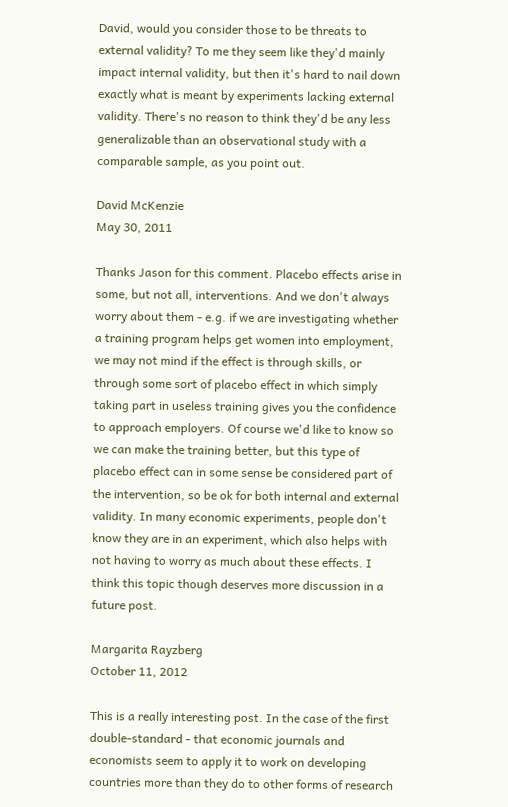David, would you consider those to be threats to external validity? To me they seem like they'd mainly impact internal validity, but then it's hard to nail down exactly what is meant by experiments lacking external validity. There's no reason to think they'd be any less generalizable than an observational study with a comparable sample, as you point out.

David McKenzie
May 30, 2011

Thanks Jason for this comment. Placebo effects arise in some, but not all, interventions. And we don't always worry about them - e.g. if we are investigating whether a training program helps get women into employment, we may not mind if the effect is through skills, or through some sort of placebo effect in which simply taking part in useless training gives you the confidence to approach employers. Of course we'd like to know so we can make the training better, but this type of placebo effect can in some sense be considered part of the intervention, so be ok for both internal and external validity. In many economic experiments, people don't know they are in an experiment, which also helps with not having to worry as much about these effects. I think this topic though deserves more discussion in a future post.

Margarita Rayzberg
October 11, 2012

This is a really interesting post. In the case of the first double-standard - that economic journals and economists seem to apply it to work on developing countries more than they do to other forms of research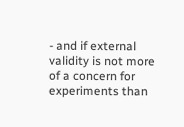- and if external validity is not more of a concern for experiments than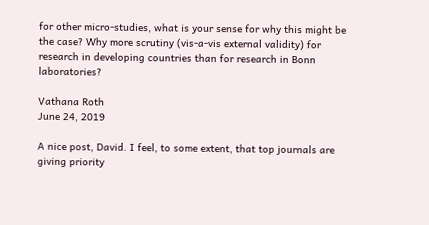for other micro-studies, what is your sense for why this might be the case? Why more scrutiny (vis-a-vis external validity) for research in developing countries than for research in Bonn laboratories?

Vathana Roth
June 24, 2019

A nice post, David. I feel, to some extent, that top journals are giving priority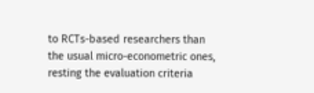to RCTs-based researchers than the usual micro-econometric ones, resting the evaluation criteria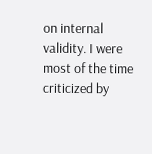on internal validity. I were most of the time criticized by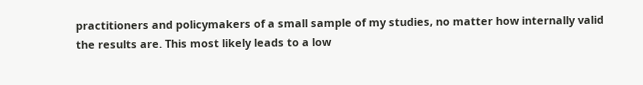practitioners and policymakers of a small sample of my studies, no matter how internally valid the results are. This most likely leads to a low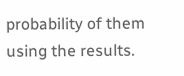probability of them using the results.